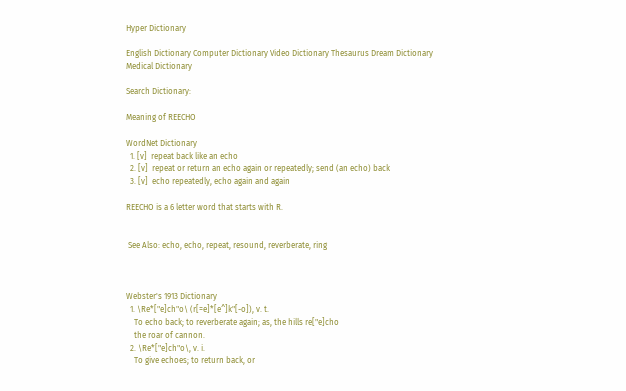Hyper Dictionary

English Dictionary Computer Dictionary Video Dictionary Thesaurus Dream Dictionary Medical Dictionary

Search Dictionary:

Meaning of REECHO

WordNet Dictionary
  1. [v]  repeat back like an echo
  2. [v]  repeat or return an echo again or repeatedly; send (an echo) back
  3. [v]  echo repeatedly, echo again and again

REECHO is a 6 letter word that starts with R.


 See Also: echo, echo, repeat, resound, reverberate, ring



Webster's 1913 Dictionary
  1. \Re*["e]ch"o\ (r[=e]*[e^]k"[-o]), v. t.
    To echo back; to reverberate again; as, the hills re["e]cho
    the roar of cannon.
  2. \Re*["e]ch"o\, v. i.
    To give echoes; to return back, or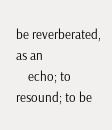be reverberated, as an
    echo; to resound; to be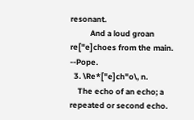resonant.
          And a loud groan re["e]choes from the main. --Pope.
  3. \Re*["e]ch"o\, n.
    The echo of an echo; a repeated or second echo.